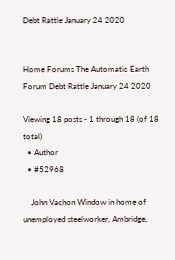Debt Rattle January 24 2020


Home Forums The Automatic Earth Forum Debt Rattle January 24 2020

Viewing 18 posts - 1 through 18 (of 18 total)
  • Author
  • #52968

    John Vachon Window in home of unemployed steelworker, Ambridge,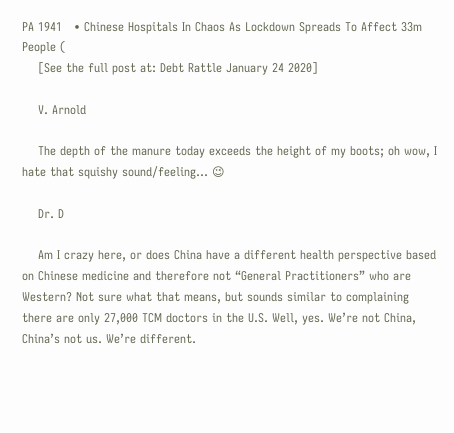PA 1941   • Chinese Hospitals In Chaos As Lockdown Spreads To Affect 33m People (
    [See the full post at: Debt Rattle January 24 2020]

    V. Arnold

    The depth of the manure today exceeds the height of my boots; oh wow, I hate that squishy sound/feeling… 😉

    Dr. D

    Am I crazy here, or does China have a different health perspective based on Chinese medicine and therefore not “General Practitioners” who are Western? Not sure what that means, but sounds similar to complaining there are only 27,000 TCM doctors in the U.S. Well, yes. We’re not China, China’s not us. We’re different.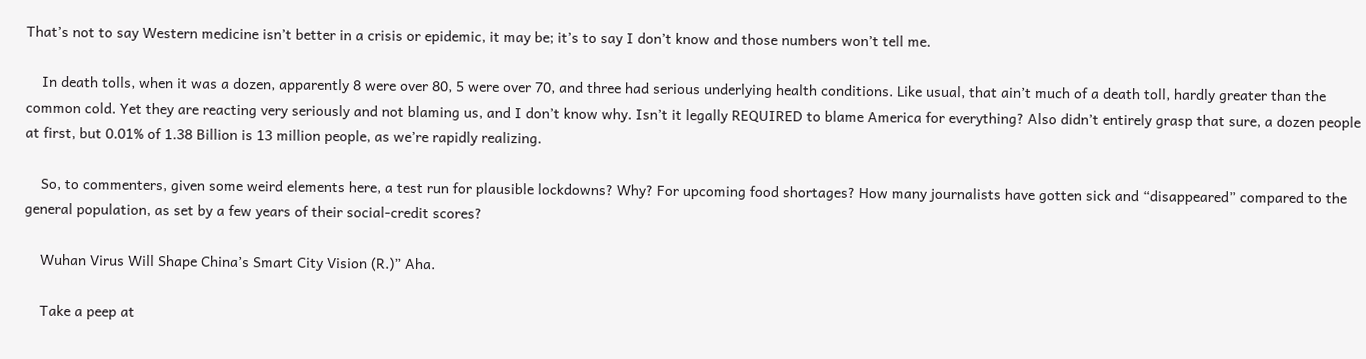That’s not to say Western medicine isn’t better in a crisis or epidemic, it may be; it’s to say I don’t know and those numbers won’t tell me.

    In death tolls, when it was a dozen, apparently 8 were over 80, 5 were over 70, and three had serious underlying health conditions. Like usual, that ain’t much of a death toll, hardly greater than the common cold. Yet they are reacting very seriously and not blaming us, and I don’t know why. Isn’t it legally REQUIRED to blame America for everything? Also didn’t entirely grasp that sure, a dozen people at first, but 0.01% of 1.38 Billion is 13 million people, as we’re rapidly realizing.

    So, to commenters, given some weird elements here, a test run for plausible lockdowns? Why? For upcoming food shortages? How many journalists have gotten sick and “disappeared” compared to the general population, as set by a few years of their social-credit scores?

    Wuhan Virus Will Shape China’s Smart City Vision (R.)” Aha.

    Take a peep at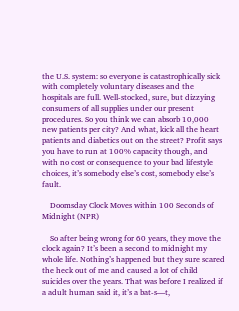the U.S. system: so everyone is catastrophically sick with completely voluntary diseases and the hospitals are full. Well-stocked, sure, but dizzying consumers of all supplies under our present procedures. So you think we can absorb 10,000 new patients per city? And what, kick all the heart patients and diabetics out on the street? Profit says you have to run at 100% capacity though, and with no cost or consequence to your bad lifestyle choices, it’s somebody else’s cost, somebody else’s fault.

    Doomsday Clock Moves within 100 Seconds of Midnight (NPR)

    So after being wrong for 60 years, they move the clock again? It’s been a second to midnight my whole life. Nothing’s happened but they sure scared the heck out of me and caused a lot of child suicides over the years. That was before I realized if a adult human said it, it’s a bat-s—t,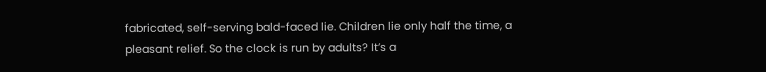fabricated, self-serving bald-faced lie. Children lie only half the time, a pleasant relief. So the clock is run by adults? It’s a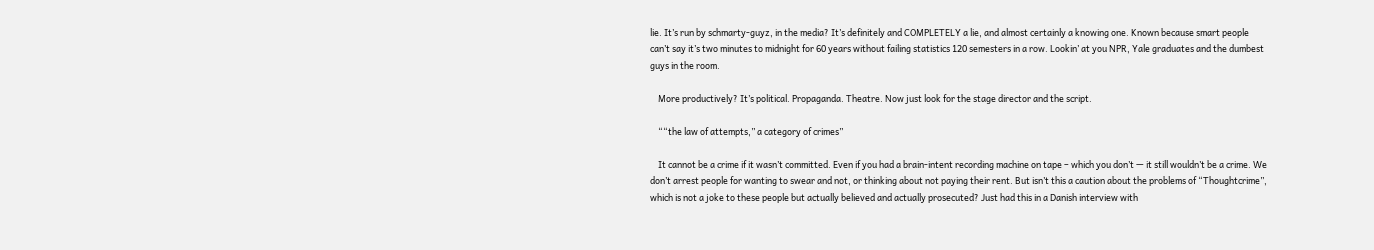lie. It’s run by schmarty-guyz, in the media? It’s definitely and COMPLETELY a lie, and almost certainly a knowing one. Known because smart people can’t say it’s two minutes to midnight for 60 years without failing statistics 120 semesters in a row. Lookin’ at you NPR, Yale graduates and the dumbest guys in the room.

    More productively? It’s political. Propaganda. Theatre. Now just look for the stage director and the script.

    ““the law of attempts,” a category of crimes”

    It cannot be a crime if it wasn’t committed. Even if you had a brain-intent recording machine on tape – which you don’t — it still wouldn’t be a crime. We don’t arrest people for wanting to swear and not, or thinking about not paying their rent. But isn’t this a caution about the problems of “Thoughtcrime”, which is not a joke to these people but actually believed and actually prosecuted? Just had this in a Danish interview with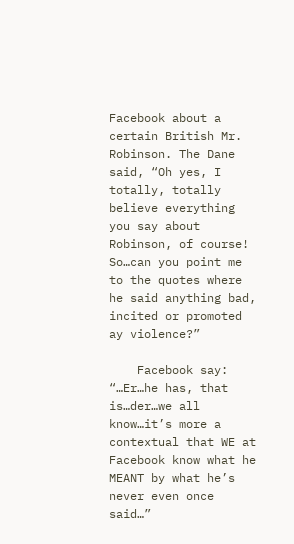Facebook about a certain British Mr. Robinson. The Dane said, “Oh yes, I totally, totally believe everything you say about Robinson, of course! So…can you point me to the quotes where he said anything bad, incited or promoted ay violence?”

    Facebook say: “…Er…he has, that is…der…we all know…it’s more a contextual that WE at Facebook know what he MEANT by what he’s never even once said…”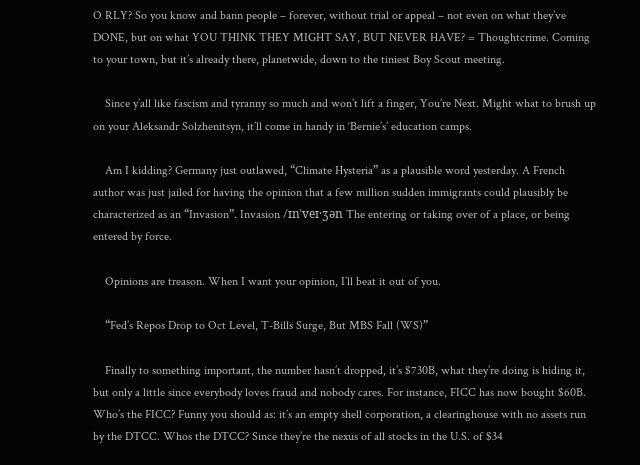O RLY? So you know and bann people – forever, without trial or appeal – not even on what they’ve DONE, but on what YOU THINK THEY MIGHT SAY, BUT NEVER HAVE? = Thoughtcrime. Coming to your town, but it’s already there, planetwide, down to the tiniest Boy Scout meeting.

    Since y’all like fascism and tyranny so much and won’t lift a finger, You’re Next. Might what to brush up on your Aleksandr Solzhenitsyn, it’ll come in handy in ‘Bernie’s’ education camps.

    Am I kidding? Germany just outlawed, “Climate Hysteria” as a plausible word yesterday. A French author was just jailed for having the opinion that a few million sudden immigrants could plausibly be characterized as an “Invasion”. Invasion /ɪnˈveɪ·ʒən The entering or taking over of a place, or being entered by force.

    Opinions are treason. When I want your opinion, I’ll beat it out of you.

    “Fed’s Repos Drop to Oct Level, T-Bills Surge, But MBS Fall (WS)”

    Finally to something important, the number hasn’t dropped, it’s $730B, what they’re doing is hiding it, but only a little since everybody loves fraud and nobody cares. For instance, FICC has now bought $60B. Who’s the FICC? Funny you should as: it’s an empty shell corporation, a clearinghouse with no assets run by the DTCC. Whos the DTCC? Since they’re the nexus of all stocks in the U.S. of $34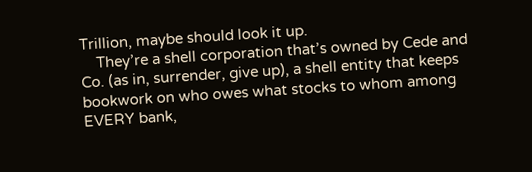Trillion, maybe should look it up.
    They’re a shell corporation that’s owned by Cede and Co. (as in, surrender, give up), a shell entity that keeps bookwork on who owes what stocks to whom among EVERY bank,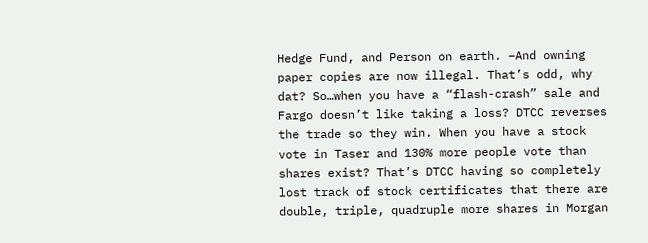Hedge Fund, and Person on earth. –And owning paper copies are now illegal. That’s odd, why dat? So…when you have a “flash-crash” sale and Fargo doesn’t like taking a loss? DTCC reverses the trade so they win. When you have a stock vote in Taser and 130% more people vote than shares exist? That’s DTCC having so completely lost track of stock certificates that there are double, triple, quadruple more shares in Morgan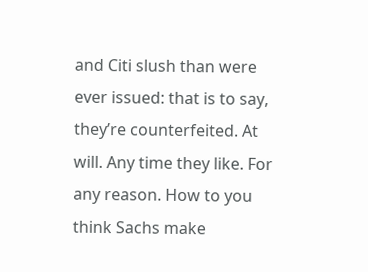and Citi slush than were ever issued: that is to say, they’re counterfeited. At will. Any time they like. For any reason. How to you think Sachs make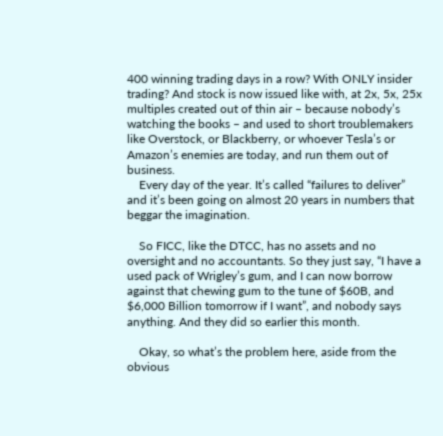400 winning trading days in a row? With ONLY insider trading? And stock is now issued like with, at 2x, 5x, 25x multiples created out of thin air – because nobody’s watching the books – and used to short troublemakers like Overstock, or Blackberry, or whoever Tesla’s or Amazon’s enemies are today, and run them out of business.
    Every day of the year. It’s called “failures to deliver” and it’s been going on almost 20 years in numbers that beggar the imagination.

    So FICC, like the DTCC, has no assets and no oversight and no accountants. So they just say, “I have a used pack of Wrigley’s gum, and I can now borrow against that chewing gum to the tune of $60B, and $6,000 Billion tomorrow if I want”, and nobody says anything. And they did so earlier this month.

    Okay, so what’s the problem here, aside from the obvious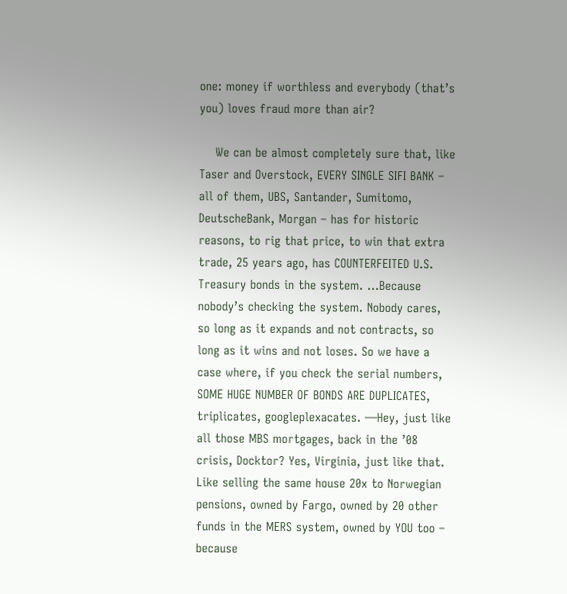one: money if worthless and everybody (that’s you) loves fraud more than air?

    We can be almost completely sure that, like Taser and Overstock, EVERY SINGLE SIFI BANK – all of them, UBS, Santander, Sumitomo, DeutscheBank, Morgan – has for historic reasons, to rig that price, to win that extra trade, 25 years ago, has COUNTERFEITED U.S. Treasury bonds in the system. …Because nobody’s checking the system. Nobody cares, so long as it expands and not contracts, so long as it wins and not loses. So we have a case where, if you check the serial numbers, SOME HUGE NUMBER OF BONDS ARE DUPLICATES, triplicates, googleplexacates. —Hey, just like all those MBS mortgages, back in the ’08 crisis, Docktor? Yes, Virginia, just like that. Like selling the same house 20x to Norwegian pensions, owned by Fargo, owned by 20 other funds in the MERS system, owned by YOU too – because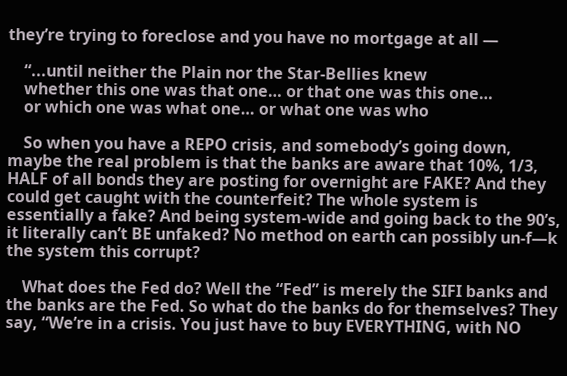they’re trying to foreclose and you have no mortgage at all —

    “...until neither the Plain nor the Star-Bellies knew
    whether this one was that one… or that one was this one…
    or which one was what one… or what one was who

    So when you have a REPO crisis, and somebody’s going down, maybe the real problem is that the banks are aware that 10%, 1/3, HALF of all bonds they are posting for overnight are FAKE? And they could get caught with the counterfeit? The whole system is essentially a fake? And being system-wide and going back to the 90’s, it literally can’t BE unfaked? No method on earth can possibly un-f—k the system this corrupt?

    What does the Fed do? Well the “Fed” is merely the SIFI banks and the banks are the Fed. So what do the banks do for themselves? They say, “We’re in a crisis. You just have to buy EVERYTHING, with NO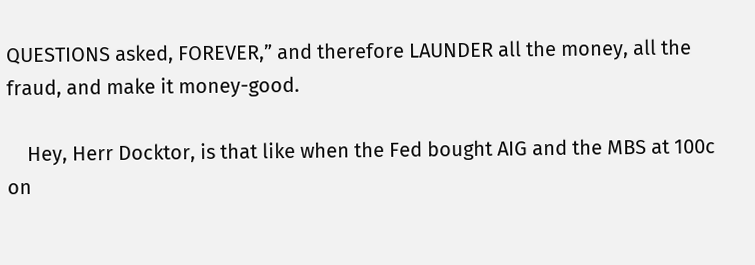QUESTIONS asked, FOREVER,” and therefore LAUNDER all the money, all the fraud, and make it money-good.

    Hey, Herr Docktor, is that like when the Fed bought AIG and the MBS at 100c on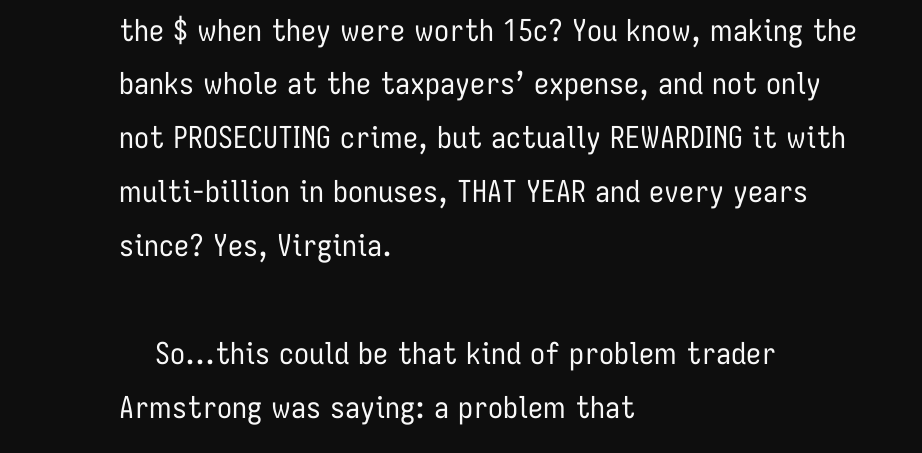the $ when they were worth 15c? You know, making the banks whole at the taxpayers’ expense, and not only not PROSECUTING crime, but actually REWARDING it with multi-billion in bonuses, THAT YEAR and every years since? Yes, Virginia.

    So…this could be that kind of problem trader Armstrong was saying: a problem that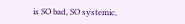is SO bad, SO systemic,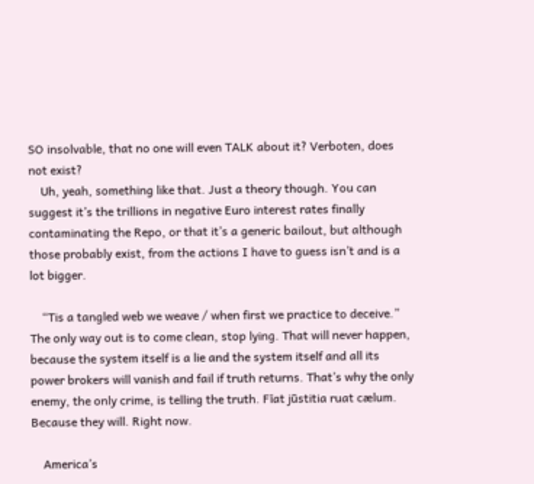SO insolvable, that no one will even TALK about it? Verboten, does not exist?
    Uh, yeah, something like that. Just a theory though. You can suggest it’s the trillions in negative Euro interest rates finally contaminating the Repo, or that it’s a generic bailout, but although those probably exist, from the actions I have to guess isn’t and is a lot bigger.

    “Tis a tangled web we weave / when first we practice to deceive.” The only way out is to come clean, stop lying. That will never happen, because the system itself is a lie and the system itself and all its power brokers will vanish and fail if truth returns. That’s why the only enemy, the only crime, is telling the truth. Fīat jūstitia ruat cælum. Because they will. Right now.

    America’s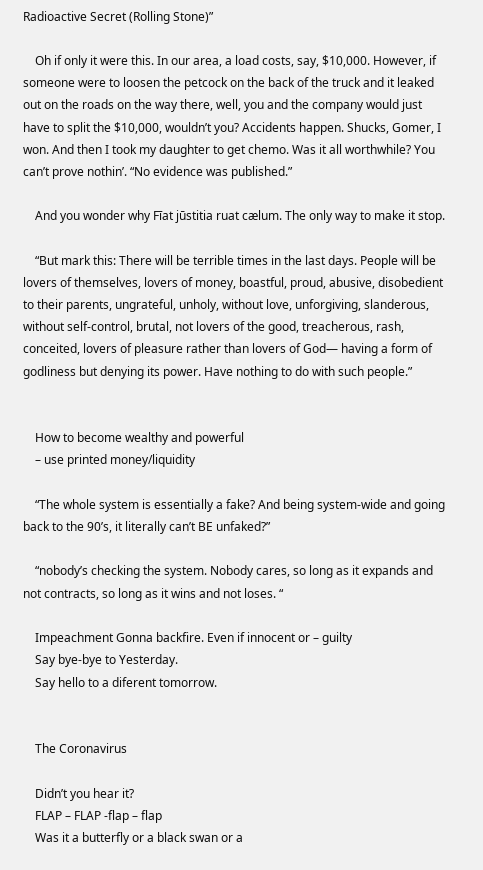Radioactive Secret (Rolling Stone)”

    Oh if only it were this. In our area, a load costs, say, $10,000. However, if someone were to loosen the petcock on the back of the truck and it leaked out on the roads on the way there, well, you and the company would just have to split the $10,000, wouldn’t you? Accidents happen. Shucks, Gomer, I won. And then I took my daughter to get chemo. Was it all worthwhile? You can’t prove nothin’. “No evidence was published.”

    And you wonder why Fīat jūstitia ruat cælum. The only way to make it stop.

    “But mark this: There will be terrible times in the last days. People will be lovers of themselves, lovers of money, boastful, proud, abusive, disobedient to their parents, ungrateful, unholy, without love, unforgiving, slanderous, without self-control, brutal, not lovers of the good, treacherous, rash, conceited, lovers of pleasure rather than lovers of God— having a form of godliness but denying its power. Have nothing to do with such people.”


    How to become wealthy and powerful
    – use printed money/liquidity

    “The whole system is essentially a fake? And being system-wide and going back to the 90’s, it literally can’t BE unfaked?”

    “nobody’s checking the system. Nobody cares, so long as it expands and not contracts, so long as it wins and not loses. “

    Impeachment Gonna backfire. Even if innocent or – guilty
    Say bye-bye to Yesterday.
    Say hello to a diferent tomorrow.


    The Coronavirus

    Didn’t you hear it?
    FLAP – FLAP -flap – flap
    Was it a butterfly or a black swan or a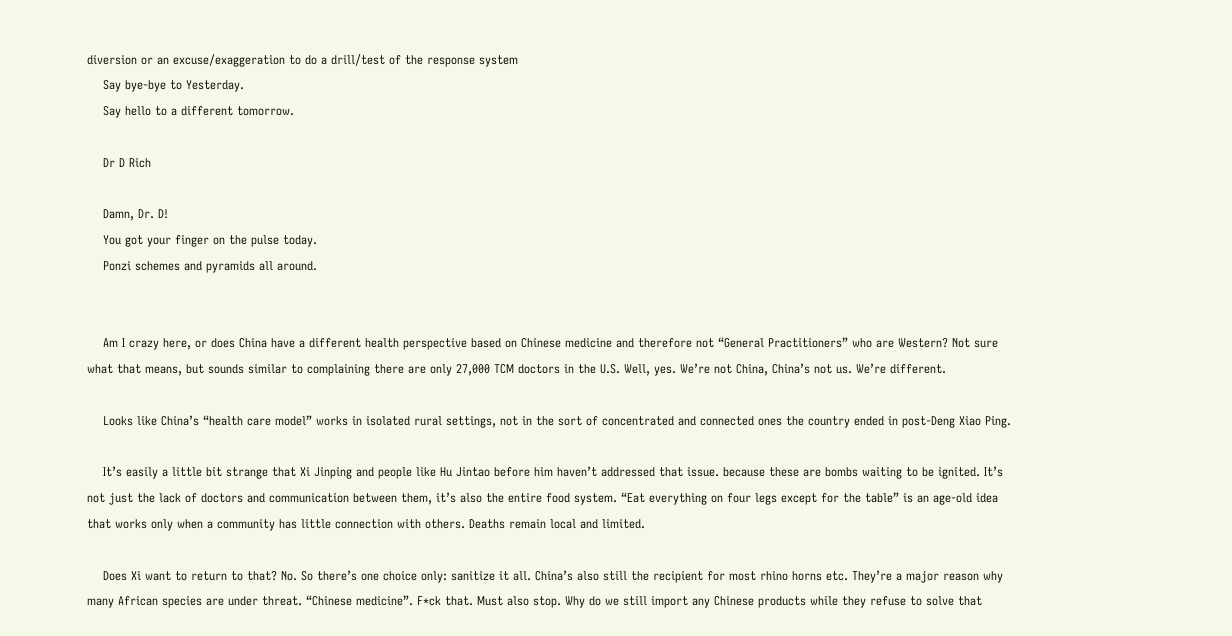diversion or an excuse/exaggeration to do a drill/test of the response system
    Say bye-bye to Yesterday.
    Say hello to a different tomorrow.

    Dr D Rich

    Damn, Dr. D!
    You got your finger on the pulse today.
    Ponzi schemes and pyramids all around.


    Am I crazy here, or does China have a different health perspective based on Chinese medicine and therefore not “General Practitioners” who are Western? Not sure what that means, but sounds similar to complaining there are only 27,000 TCM doctors in the U.S. Well, yes. We’re not China, China’s not us. We’re different.

    Looks like China’s “health care model” works in isolated rural settings, not in the sort of concentrated and connected ones the country ended in post-Deng Xiao Ping.

    It’s easily a little bit strange that Xi Jinping and people like Hu Jintao before him haven’t addressed that issue. because these are bombs waiting to be ignited. It’s not just the lack of doctors and communication between them, it’s also the entire food system. “Eat everything on four legs except for the table” is an age-old idea that works only when a community has little connection with others. Deaths remain local and limited.

    Does Xi want to return to that? No. So there’s one choice only: sanitize it all. China’s also still the recipient for most rhino horns etc. They’re a major reason why many African species are under threat. “Chinese medicine”. F*ck that. Must also stop. Why do we still import any Chinese products while they refuse to solve that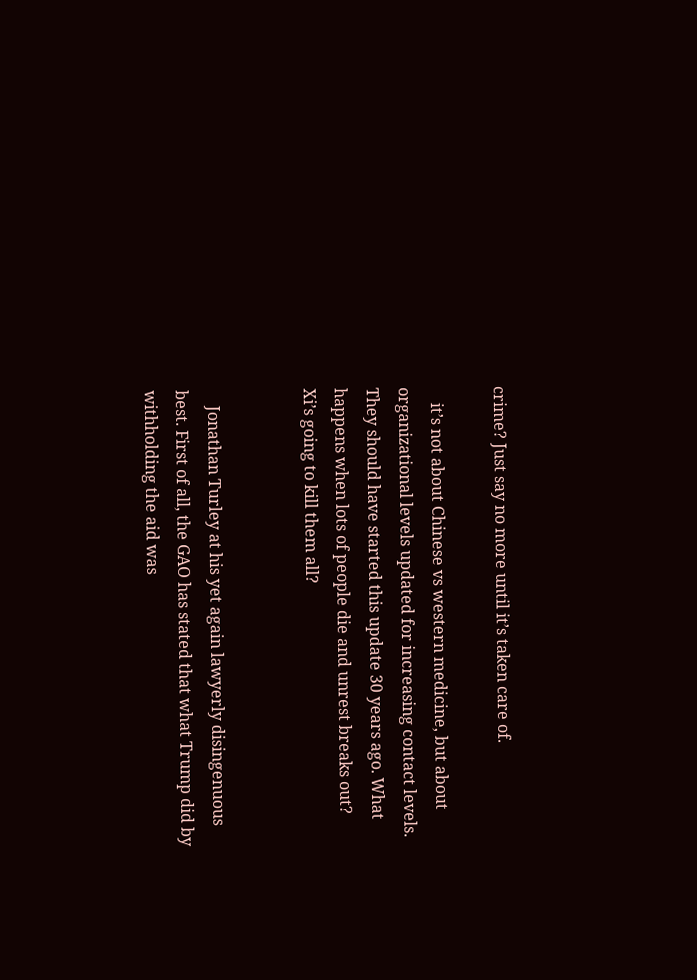crime? Just say no more until it’s taken care of.

    it’s not about Chinese vs western medicine, but about organizational levels updated for increasing contact levels. They should have started this update 30 years ago. What happens when lots of people die and unrest breaks out? Xi’s going to kill them all?


    Jonathan Turley at his yet again lawyerly disingenuous best. First of all, the GAO has stated that what Trump did by withholding the aid was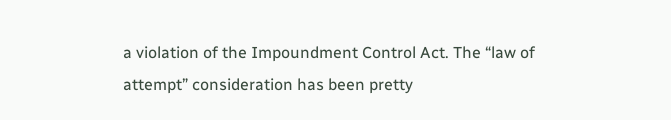a violation of the Impoundment Control Act. The “law of attempt” consideration has been pretty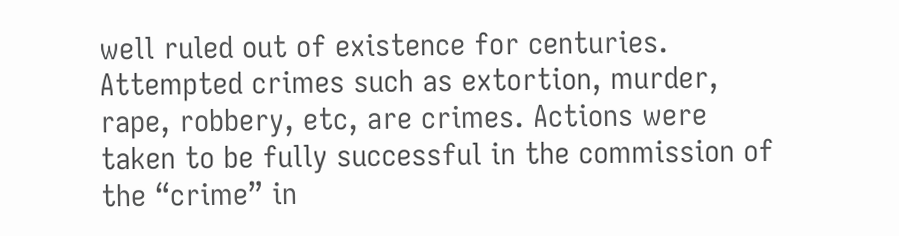well ruled out of existence for centuries. Attempted crimes such as extortion, murder, rape, robbery, etc, are crimes. Actions were taken to be fully successful in the commission of the “crime” in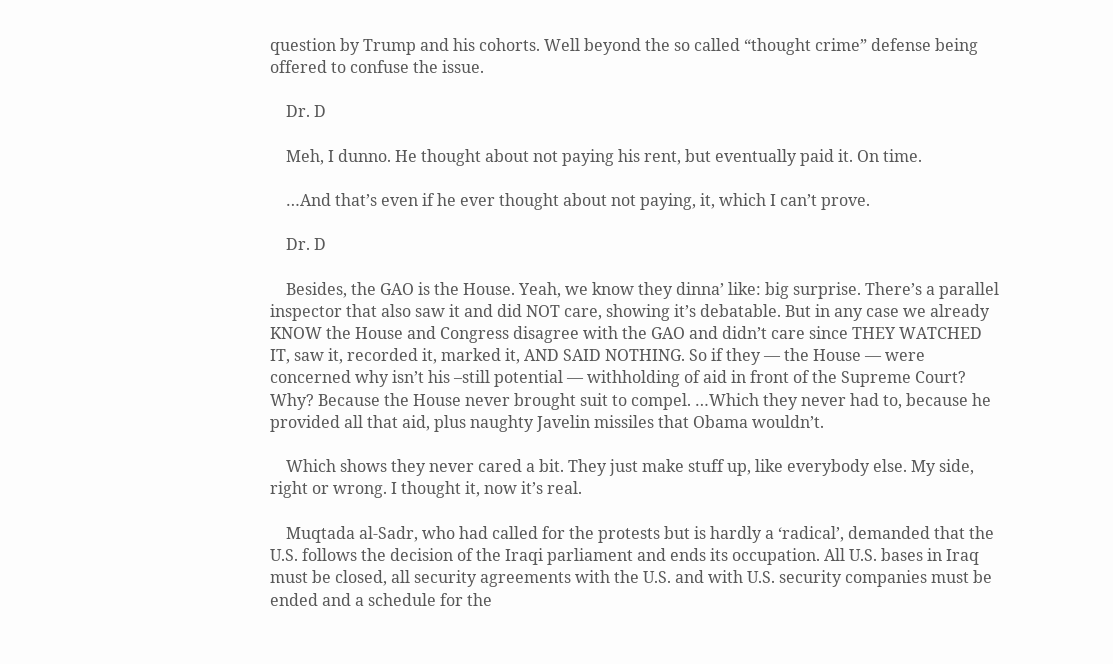question by Trump and his cohorts. Well beyond the so called “thought crime” defense being offered to confuse the issue.

    Dr. D

    Meh, I dunno. He thought about not paying his rent, but eventually paid it. On time.

    …And that’s even if he ever thought about not paying, it, which I can’t prove.

    Dr. D

    Besides, the GAO is the House. Yeah, we know they dinna’ like: big surprise. There’s a parallel inspector that also saw it and did NOT care, showing it’s debatable. But in any case we already KNOW the House and Congress disagree with the GAO and didn’t care since THEY WATCHED IT, saw it, recorded it, marked it, AND SAID NOTHING. So if they — the House — were concerned why isn’t his –still potential — withholding of aid in front of the Supreme Court? Why? Because the House never brought suit to compel. …Which they never had to, because he provided all that aid, plus naughty Javelin missiles that Obama wouldn’t.

    Which shows they never cared a bit. They just make stuff up, like everybody else. My side, right or wrong. I thought it, now it’s real.

    Muqtada al-Sadr, who had called for the protests but is hardly a ‘radical’, demanded that the U.S. follows the decision of the Iraqi parliament and ends its occupation. All U.S. bases in Iraq must be closed, all security agreements with the U.S. and with U.S. security companies must be ended and a schedule for the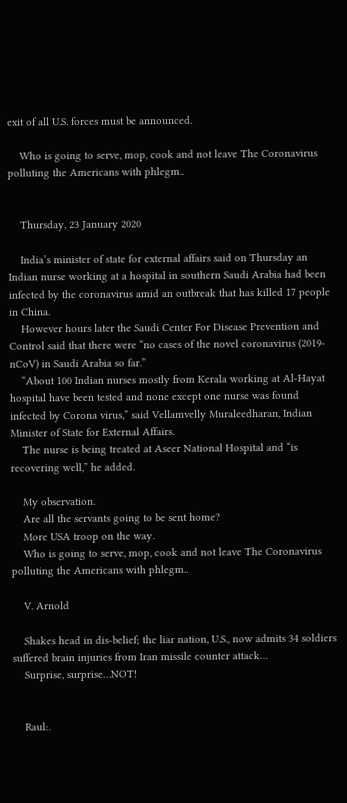exit of all U.S. forces must be announced.

    Who is going to serve, mop, cook and not leave The Coronavirus polluting the Americans with phlegm..


    Thursday, 23 January 2020

    India’s minister of state for external affairs said on Thursday an Indian nurse working at a hospital in southern Saudi Arabia had been infected by the coronavirus amid an outbreak that has killed 17 people in China.
    However hours later the Saudi Center For Disease Prevention and Control said that there were “no cases of the novel coronavirus (2019-nCoV) in Saudi Arabia so far.”
    “About 100 Indian nurses mostly from Kerala working at Al-Hayat hospital have been tested and none except one nurse was found infected by Corona virus,” said Vellamvelly Muraleedharan, Indian Minister of State for External Affairs.
    The nurse is being treated at Aseer National Hospital and “is recovering well,” he added.

    My observation.
    Are all the servants going to be sent home?
    More USA troop on the way.
    Who is going to serve, mop, cook and not leave The Coronavirus polluting the Americans with phlegm..

    V. Arnold

    Shakes head in dis-belief; the liar nation, U.S., now admits 34 soldiers suffered brain injuries from Iran missile counter attack…
    Surprise, surprise…NOT!


    Raul:.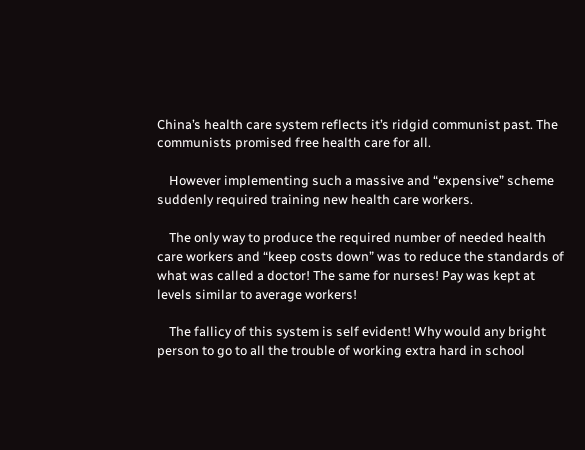China’s health care system reflects it’s ridgid communist past. The communists promised free health care for all.

    However implementing such a massive and “expensive” scheme suddenly required training new health care workers.

    The only way to produce the required number of needed health care workers and “keep costs down” was to reduce the standards of what was called a doctor! The same for nurses! Pay was kept at levels similar to average workers!

    The fallicy of this system is self evident! Why would any bright person to go to all the trouble of working extra hard in school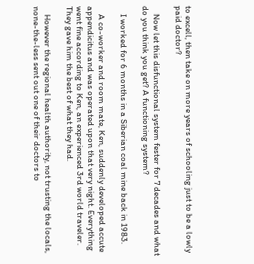to excell, then take on more years of schooling just to be a lowly paid doctor?

    Now let this disfunctional system fester for 7 decades and what do you think you get? A functioning system?

    I worked for 6 months in a Siberian coal mine back in 1983.

    A co-worker and room mate, Ken, suddenly developed accute appendicitus and was operated upon that very night. Everything went fine according to Ken, an experienced 3rd world traveler. They gave him the best of what they had.

    However the regional health authority, not trusting the locals, none-the-less sent out one of their doctors to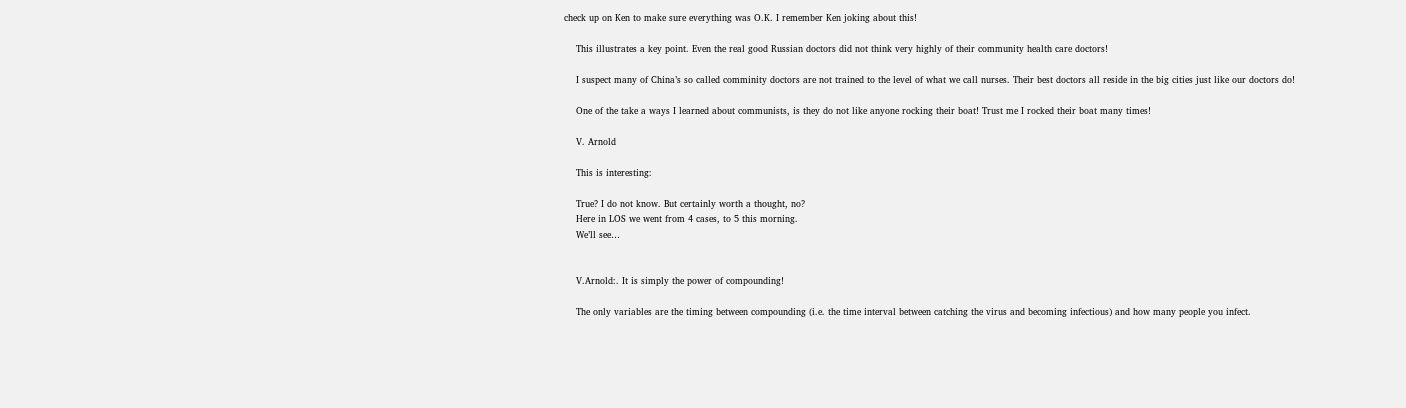check up on Ken to make sure everything was O.K. I remember Ken joking about this!

    This illustrates a key point. Even the real good Russian doctors did not think very highly of their community health care doctors!

    I suspect many of China’s so called comminity doctors are not trained to the level of what we call nurses. Their best doctors all reside in the big cities just like our doctors do!

    One of the take a ways I learned about communists, is they do not like anyone rocking their boat! Trust me I rocked their boat many times!

    V. Arnold

    This is interesting:

    True? I do not know. But certainly worth a thought, no?
    Here in LOS we went from 4 cases, to 5 this morning.
    We’ll see…


    V.Arnold:. It is simply the power of compounding!

    The only variables are the timing between compounding (i.e. the time interval between catching the virus and becoming infectious) and how many people you infect.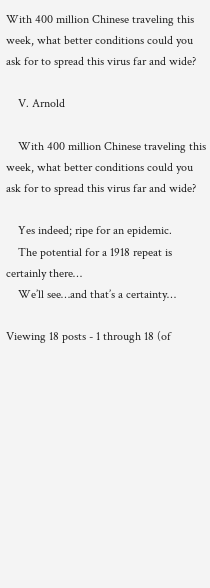With 400 million Chinese traveling this week, what better conditions could you ask for to spread this virus far and wide?

    V. Arnold

    With 400 million Chinese traveling this week, what better conditions could you ask for to spread this virus far and wide?

    Yes indeed; ripe for an epidemic.
    The potential for a 1918 repeat is certainly there…
    We’ll see…and that’s a certainty…

Viewing 18 posts - 1 through 18 (of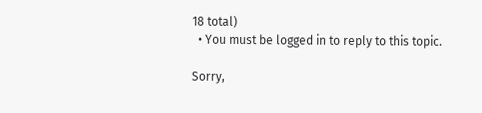18 total)
  • You must be logged in to reply to this topic.

Sorry,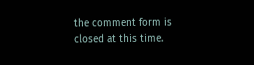the comment form is closed at this time.